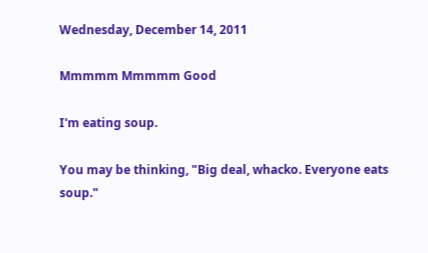Wednesday, December 14, 2011

Mmmmm Mmmmm Good

I'm eating soup.

You may be thinking, "Big deal, whacko. Everyone eats soup."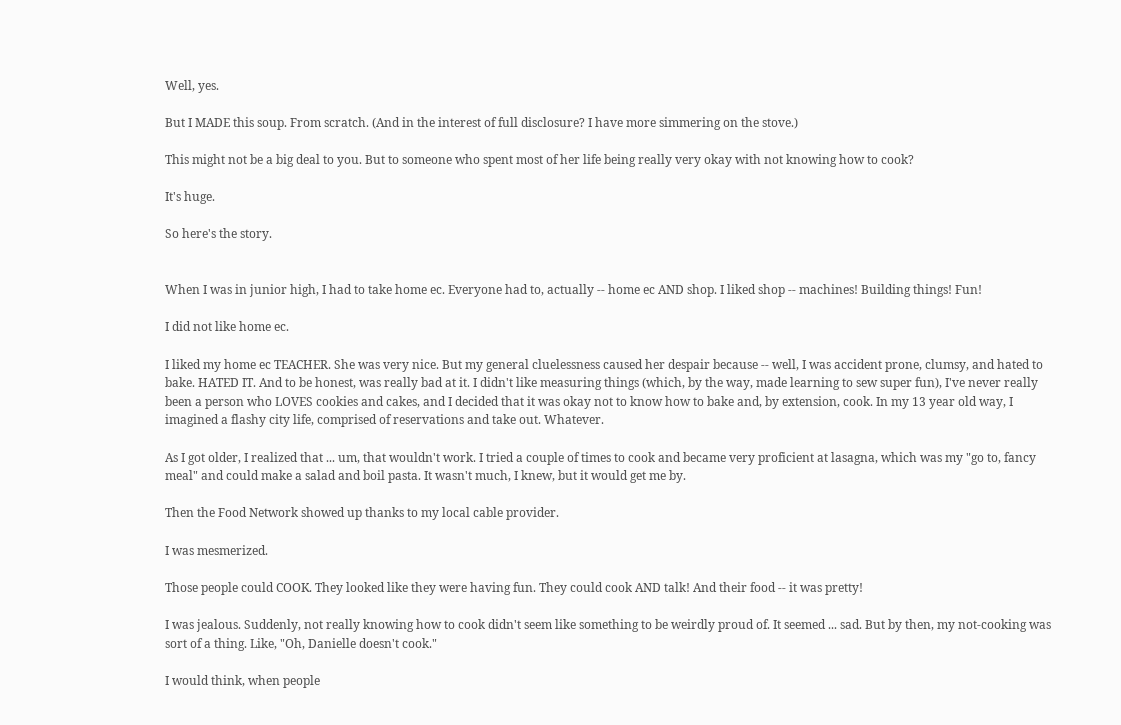Well, yes.

But I MADE this soup. From scratch. (And in the interest of full disclosure? I have more simmering on the stove.)

This might not be a big deal to you. But to someone who spent most of her life being really very okay with not knowing how to cook?

It's huge.

So here's the story.


When I was in junior high, I had to take home ec. Everyone had to, actually -- home ec AND shop. I liked shop -- machines! Building things! Fun!

I did not like home ec.

I liked my home ec TEACHER. She was very nice. But my general cluelessness caused her despair because -- well, I was accident prone, clumsy, and hated to bake. HATED IT. And to be honest, was really bad at it. I didn't like measuring things (which, by the way, made learning to sew super fun), I've never really been a person who LOVES cookies and cakes, and I decided that it was okay not to know how to bake and, by extension, cook. In my 13 year old way, I imagined a flashy city life, comprised of reservations and take out. Whatever.

As I got older, I realized that ... um, that wouldn't work. I tried a couple of times to cook and became very proficient at lasagna, which was my "go to, fancy meal" and could make a salad and boil pasta. It wasn't much, I knew, but it would get me by.

Then the Food Network showed up thanks to my local cable provider.

I was mesmerized.

Those people could COOK. They looked like they were having fun. They could cook AND talk! And their food -- it was pretty!

I was jealous. Suddenly, not really knowing how to cook didn't seem like something to be weirdly proud of. It seemed ... sad. But by then, my not-cooking was sort of a thing. Like, "Oh, Danielle doesn't cook."

I would think, when people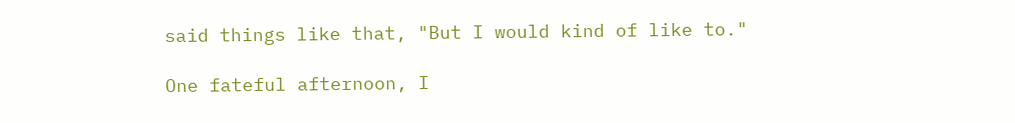said things like that, "But I would kind of like to."

One fateful afternoon, I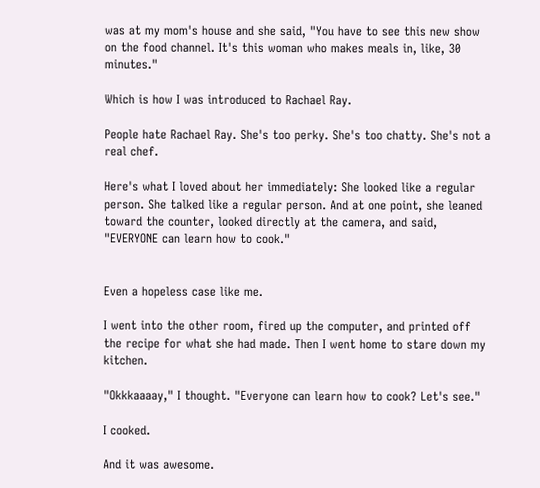was at my mom's house and she said, "You have to see this new show on the food channel. It's this woman who makes meals in, like, 30 minutes."

Which is how I was introduced to Rachael Ray.

People hate Rachael Ray. She's too perky. She's too chatty. She's not a real chef.

Here's what I loved about her immediately: She looked like a regular person. She talked like a regular person. And at one point, she leaned toward the counter, looked directly at the camera, and said, "EVERYONE can learn how to cook."


Even a hopeless case like me.

I went into the other room, fired up the computer, and printed off the recipe for what she had made. Then I went home to stare down my kitchen.

"Okkkaaaay," I thought. "Everyone can learn how to cook? Let's see."

I cooked.

And it was awesome.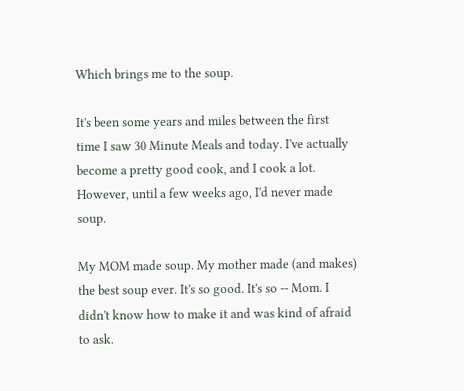Which brings me to the soup.

It's been some years and miles between the first time I saw 30 Minute Meals and today. I've actually become a pretty good cook, and I cook a lot. However, until a few weeks ago, I'd never made soup.

My MOM made soup. My mother made (and makes) the best soup ever. It's so good. It's so -- Mom. I didn't know how to make it and was kind of afraid to ask.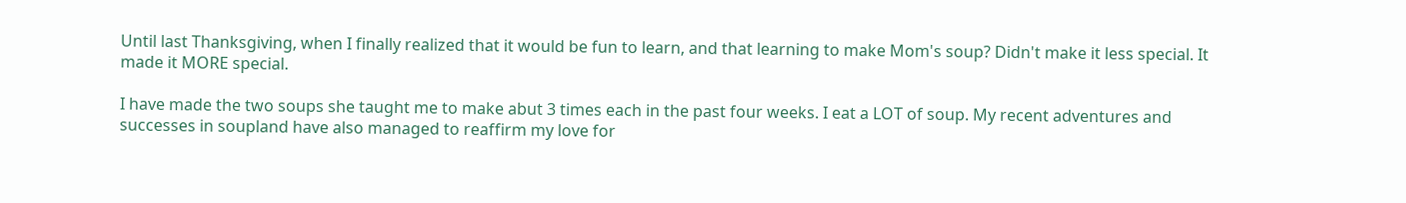Until last Thanksgiving, when I finally realized that it would be fun to learn, and that learning to make Mom's soup? Didn't make it less special. It made it MORE special.

I have made the two soups she taught me to make abut 3 times each in the past four weeks. I eat a LOT of soup. My recent adventures and successes in soupland have also managed to reaffirm my love for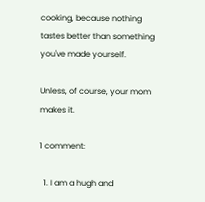cooking, because nothing tastes better than something you've made yourself.

Unless, of course, your mom makes it.

1 comment:

  1. I am a hugh and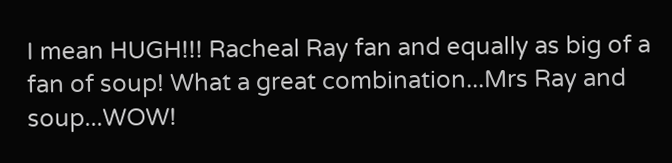I mean HUGH!!! Racheal Ray fan and equally as big of a fan of soup! What a great combination...Mrs Ray and soup...WOW!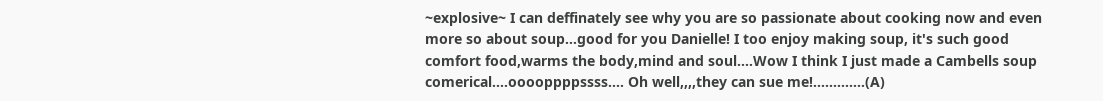~explosive~ I can deffinately see why you are so passionate about cooking now and even more so about soup...good for you Danielle! I too enjoy making soup, it's such good comfort food,warms the body,mind and soul....Wow I think I just made a Cambells soup comerical....ooooppppssss.... Oh well,,,,they can sue me!.............(A)